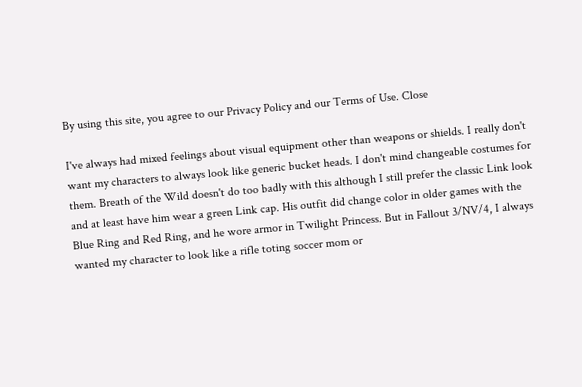By using this site, you agree to our Privacy Policy and our Terms of Use. Close

I've always had mixed feelings about visual equipment other than weapons or shields. I really don't want my characters to always look like generic bucket heads. I don't mind changeable costumes for them. Breath of the Wild doesn't do too badly with this although I still prefer the classic Link look and at least have him wear a green Link cap. His outfit did change color in older games with the Blue Ring and Red Ring, and he wore armor in Twilight Princess. But in Fallout 3/NV/4, I always wanted my character to look like a rifle toting soccer mom or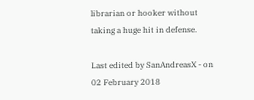librarian or hooker without taking a huge hit in defense.

Last edited by SanAndreasX - on 02 February 2018